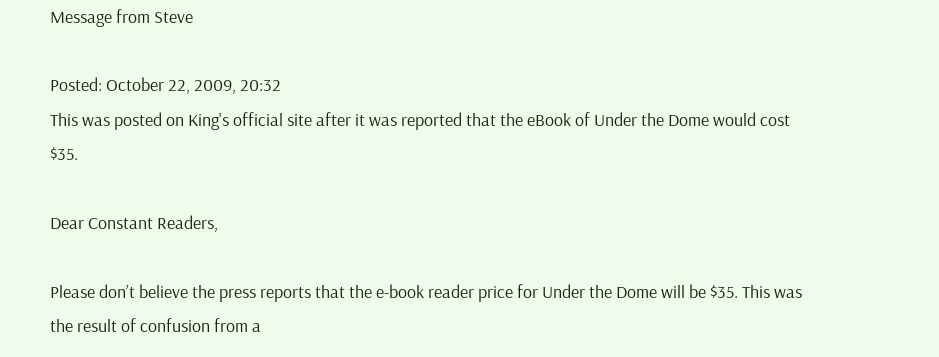Message from Steve

Posted: October 22, 2009, 20:32
This was posted on King's official site after it was reported that the eBook of Under the Dome would cost $35.

Dear Constant Readers,

Please don’t believe the press reports that the e-book reader price for Under the Dome will be $35. This was the result of confusion from a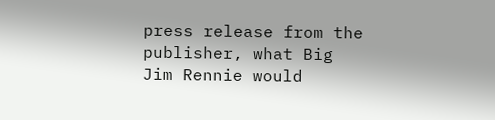press release from the publisher, what Big Jim Rennie would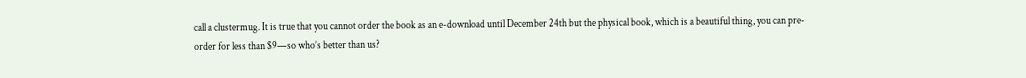call a clustermug. It is true that you cannot order the book as an e-download until December 24th but the physical book, which is a beautiful thing, you can pre-order for less than $9—so who’s better than us?